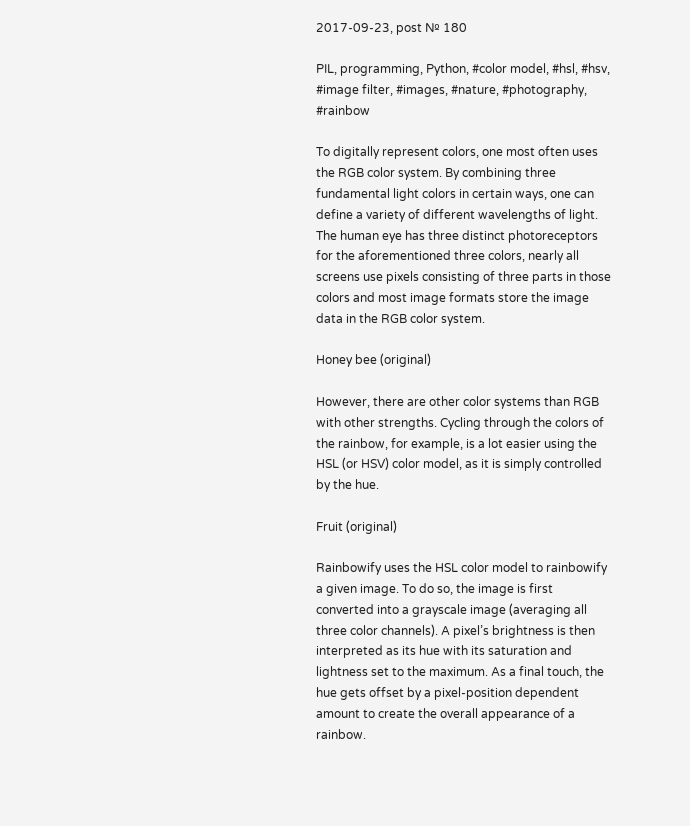2017-09-23, post № 180

PIL, programming, Python, #color model, #hsl, #hsv, #image filter, #images, #nature, #photography, #rainbow

To digitally represent colors, one most often uses the RGB color system. By combining three fundamental light colors in certain ways, one can define a variety of different wavelengths of light. The human eye has three distinct photoreceptors for the aforementioned three colors, nearly all screens use pixels consisting of three parts in those colors and most image formats store the image data in the RGB color system.

Honey bee (original)

However, there are other color systems than RGB with other strengths. Cycling through the colors of the rainbow, for example, is a lot easier using the HSL (or HSV) color model, as it is simply controlled by the hue.

Fruit (original)

Rainbowify uses the HSL color model to rainbowify a given image. To do so, the image is first converted into a grayscale image (averaging all three color channels). A pixel’s brightness is then interpreted as its hue with its saturation and lightness set to the maximum. As a final touch, the hue gets offset by a pixel-position dependent amount to create the overall appearance of a rainbow.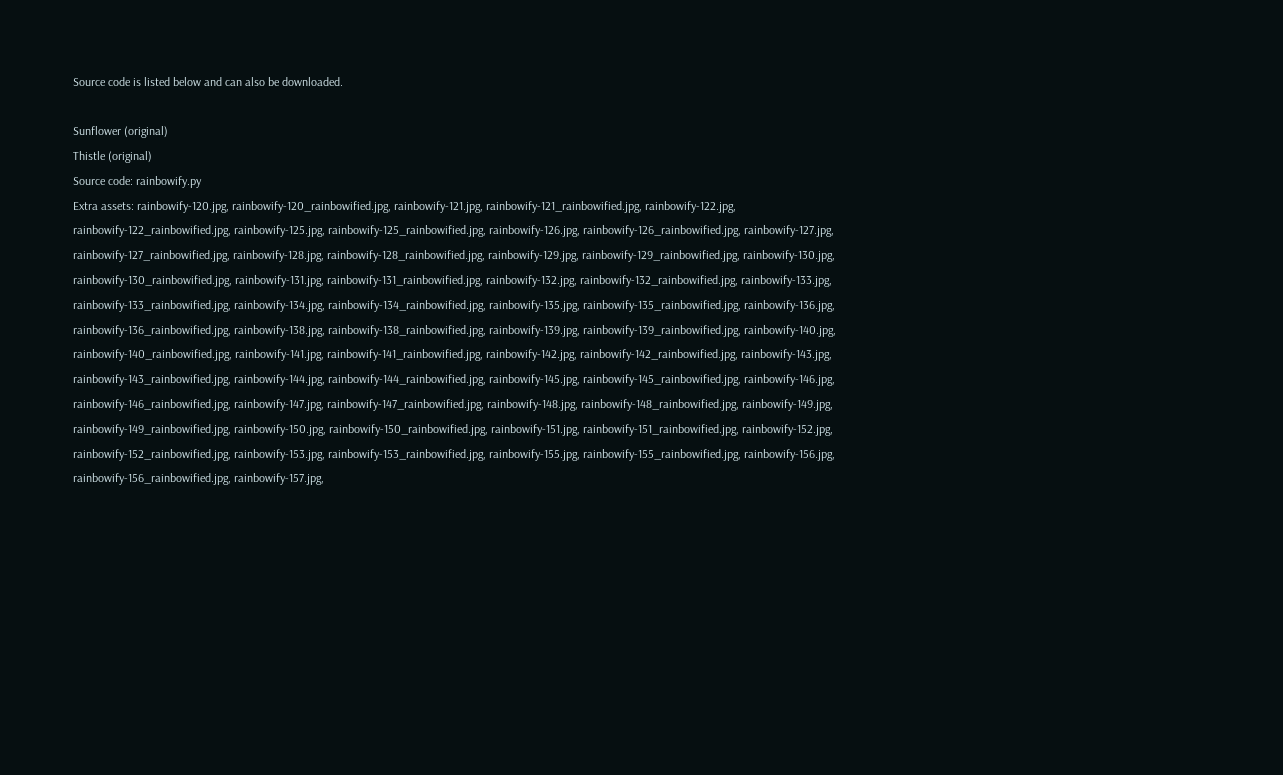Source code is listed below and can also be downloaded.

Sunflower (original)
Thistle (original)
Source code: rainbowify.py
Extra assets: rainbowify-120.jpg, rainbowify-120_rainbowified.jpg, rainbowify-121.jpg, rainbowify-121_rainbowified.jpg, rainbowify-122.jpg, rainbowify-122_rainbowified.jpg, rainbowify-125.jpg, rainbowify-125_rainbowified.jpg, rainbowify-126.jpg, rainbowify-126_rainbowified.jpg, rainbowify-127.jpg, rainbowify-127_rainbowified.jpg, rainbowify-128.jpg, rainbowify-128_rainbowified.jpg, rainbowify-129.jpg, rainbowify-129_rainbowified.jpg, rainbowify-130.jpg, rainbowify-130_rainbowified.jpg, rainbowify-131.jpg, rainbowify-131_rainbowified.jpg, rainbowify-132.jpg, rainbowify-132_rainbowified.jpg, rainbowify-133.jpg, rainbowify-133_rainbowified.jpg, rainbowify-134.jpg, rainbowify-134_rainbowified.jpg, rainbowify-135.jpg, rainbowify-135_rainbowified.jpg, rainbowify-136.jpg, rainbowify-136_rainbowified.jpg, rainbowify-138.jpg, rainbowify-138_rainbowified.jpg, rainbowify-139.jpg, rainbowify-139_rainbowified.jpg, rainbowify-140.jpg, rainbowify-140_rainbowified.jpg, rainbowify-141.jpg, rainbowify-141_rainbowified.jpg, rainbowify-142.jpg, rainbowify-142_rainbowified.jpg, rainbowify-143.jpg, rainbowify-143_rainbowified.jpg, rainbowify-144.jpg, rainbowify-144_rainbowified.jpg, rainbowify-145.jpg, rainbowify-145_rainbowified.jpg, rainbowify-146.jpg, rainbowify-146_rainbowified.jpg, rainbowify-147.jpg, rainbowify-147_rainbowified.jpg, rainbowify-148.jpg, rainbowify-148_rainbowified.jpg, rainbowify-149.jpg, rainbowify-149_rainbowified.jpg, rainbowify-150.jpg, rainbowify-150_rainbowified.jpg, rainbowify-151.jpg, rainbowify-151_rainbowified.jpg, rainbowify-152.jpg, rainbowify-152_rainbowified.jpg, rainbowify-153.jpg, rainbowify-153_rainbowified.jpg, rainbowify-155.jpg, rainbowify-155_rainbowified.jpg, rainbowify-156.jpg, rainbowify-156_rainbowified.jpg, rainbowify-157.jpg,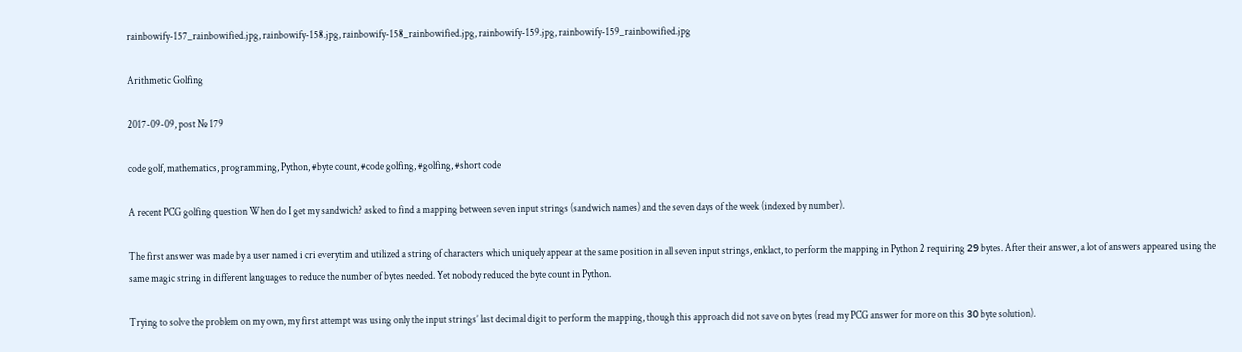rainbowify-157_rainbowified.jpg, rainbowify-158.jpg, rainbowify-158_rainbowified.jpg, rainbowify-159.jpg, rainbowify-159_rainbowified.jpg

Arithmetic Golfing

2017-09-09, post № 179

code golf, mathematics, programming, Python, #byte count, #code golfing, #golfing, #short code

A recent PCG golfing question When do I get my sandwich? asked to find a mapping between seven input strings (sandwich names) and the seven days of the week (indexed by number).

The first answer was made by a user named i cri everytim and utilized a string of characters which uniquely appear at the same position in all seven input strings, enklact, to perform the mapping in Python 2 requiring 𝟤𝟫 bytes. After their answer, a lot of answers appeared using the same magic string in different languages to reduce the number of bytes needed. Yet nobody reduced the byte count in Python.

Trying to solve the problem on my own, my first attempt was using only the input strings’ last decimal digit to perform the mapping, though this approach did not save on bytes (read my PCG answer for more on this 𝟥𝟢 byte solution).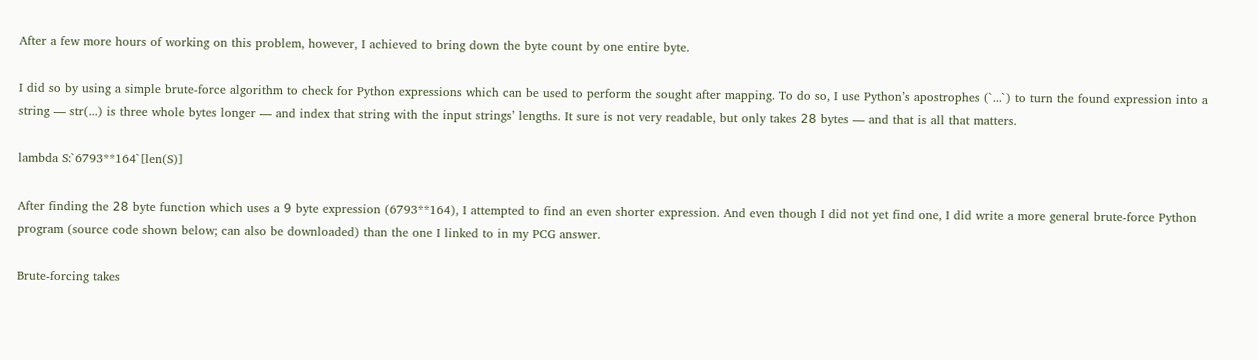After a few more hours of working on this problem, however, I achieved to bring down the byte count by one entire byte.

I did so by using a simple brute-force algorithm to check for Python expressions which can be used to perform the sought after mapping. To do so, I use Python’s apostrophes (`...`) to turn the found expression into a string — str(...) is three whole bytes longer — and index that string with the input strings’ lengths. It sure is not very readable, but only takes 𝟤𝟪 bytes — and that is all that matters.

lambda S:`6793**164`[len(S)]

After finding the 𝟤𝟪 byte function which uses a 𝟫 byte expression (6793**164), I attempted to find an even shorter expression. And even though I did not yet find one, I did write a more general brute-force Python program (source code shown below; can also be downloaded) than the one I linked to in my PCG answer.

Brute-forcing takes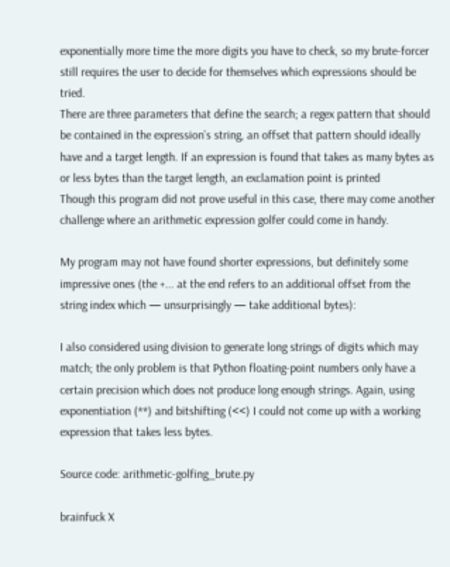exponentially more time the more digits you have to check, so my brute-forcer still requires the user to decide for themselves which expressions should be tried.
There are three parameters that define the search; a regex pattern that should be contained in the expression’s string, an offset that pattern should ideally have and a target length. If an expression is found that takes as many bytes as or less bytes than the target length, an exclamation point is printed
Though this program did not prove useful in this case, there may come another challenge where an arithmetic expression golfer could come in handy.

My program may not have found shorter expressions, but definitely some impressive ones (the +... at the end refers to an additional offset from the string index which — unsurprisingly — take additional bytes):

I also considered using division to generate long strings of digits which may match; the only problem is that Python floating-point numbers only have a certain precision which does not produce long enough strings. Again, using exponentiation (**) and bitshifting (<<) I could not come up with a working expression that takes less bytes.

Source code: arithmetic-golfing_brute.py

brainfuck X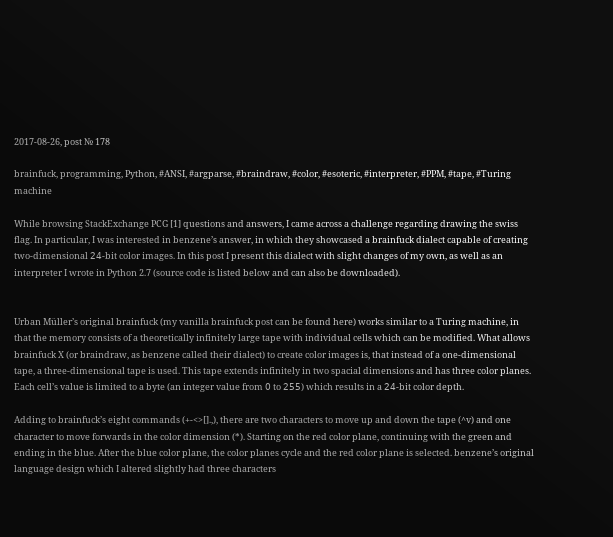2017-08-26, post № 178

brainfuck, programming, Python, #ANSI, #argparse, #braindraw, #color, #esoteric, #interpreter, #PPM, #tape, #Turing machine

While browsing StackExchange PCG [1] questions and answers, I came across a challenge regarding drawing the swiss flag. In particular, I was interested in benzene’s answer, in which they showcased a brainfuck dialect capable of creating two-dimensional 𝟤𝟦-bit color images. In this post I present this dialect with slight changes of my own, as well as an interpreter I wrote in Python 2.7 (source code is listed below and can also be downloaded).


Urban Müller’s original brainfuck (my vanilla brainfuck post can be found here) works similar to a Turing machine, in that the memory consists of a theoretically infinitely large tape with individual cells which can be modified. What allows brainfuck X (or braindraw, as benzene called their dialect) to create color images is, that instead of a one-dimensional tape, a three-dimensional tape is used. This tape extends infinitely in two spacial dimensions and has three color planes. Each cell’s value is limited to a byte (an integer value from 𝟢 to 𝟤𝟧𝟧) which results in a 𝟤𝟦-bit color depth.

Adding to brainfuck’s eight commands (+-<>[].,), there are two characters to move up and down the tape (^v) and one character to move forwards in the color dimension (*). Starting on the red color plane, continuing with the green and ending in the blue. After the blue color plane, the color planes cycle and the red color plane is selected. benzene’s original language design which I altered slightly had three characters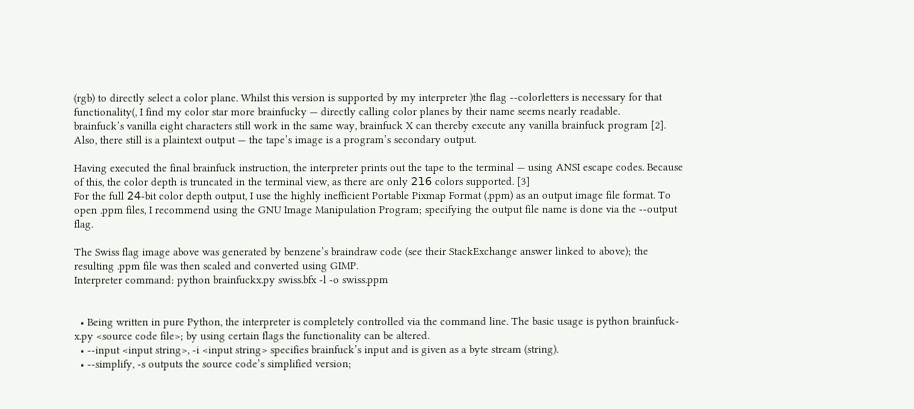(rgb) to directly select a color plane. Whilst this version is supported by my interpreter )the flag --colorletters is necessary for that functionality(, I find my color star more brainfucky — directly calling color planes by their name seems nearly readable.
brainfuck’s vanilla eight characters still work in the same way, brainfuck X can thereby execute any vanilla brainfuck program [2]. Also, there still is a plaintext output — the tape’s image is a program’s secondary output.

Having executed the final brainfuck instruction, the interpreter prints out the tape to the terminal — using ANSI escape codes. Because of this, the color depth is truncated in the terminal view, as there are only 𝟤𝟣𝟨 colors supported. [3]
For the full 𝟤𝟦-bit color depth output, I use the highly inefficient Portable Pixmap Format (.ppm) as an output image file format. To open .ppm files, I recommend using the GNU Image Manipulation Program; specifying the output file name is done via the --output flag.

The Swiss flag image above was generated by benzene’s braindraw code (see their StackExchange answer linked to above); the resulting .ppm file was then scaled and converted using GIMP.
Interpreter command: python brainfuckx.py swiss.bfx -l -o swiss.ppm


  • Being written in pure Python, the interpreter is completely controlled via the command line. The basic usage is python brainfuck-x.py <source code file>; by using certain flags the functionality can be altered.
  • --input <input string>, -i <input string> specifies brainfuck’s input and is given as a byte stream (string).
  • --simplify, -s outputs the source code’s simplified version;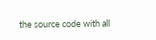the source code with all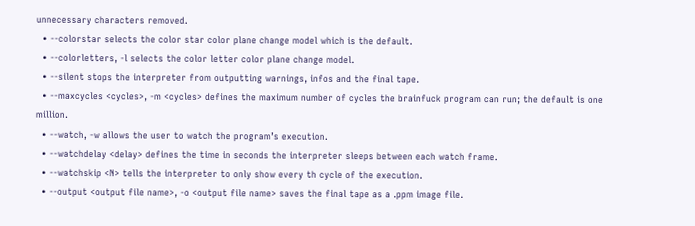unnecessary characters removed.
  • --colorstar selects the color star color plane change model which is the default.
  • --colorletters, -l selects the color letter color plane change model.
  • --silent stops the interpreter from outputting warnings, infos and the final tape.
  • --maxcycles <cycles>, -m <cycles> defines the maximum number of cycles the brainfuck program can run; the default is one million.
  • --watch, -w allows the user to watch the program’s execution.
  • --watchdelay <delay> defines the time in seconds the interpreter sleeps between each watch frame.
  • --watchskip <N> tells the interpreter to only show every th cycle of the execution.
  • --output <output file name>, -o <output file name> saves the final tape as a .ppm image file.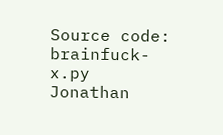Source code: brainfuck-x.py
Jonathan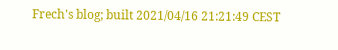Frech's blog; built 2021/04/16 21:21:49 CEST